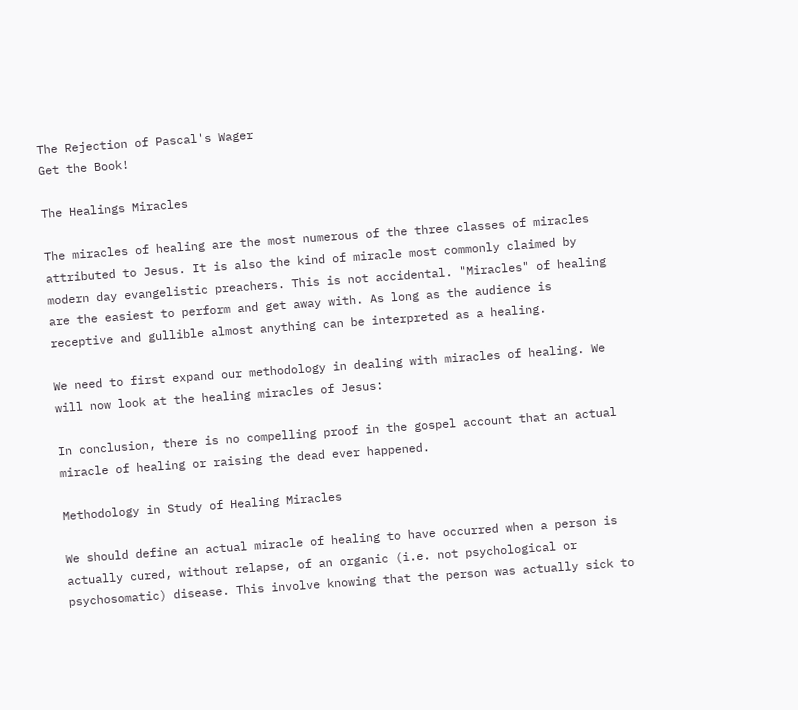The Rejection of Pascal's Wager
Get the Book!

The Healings Miracles

The miracles of healing are the most numerous of the three classes of miracles attributed to Jesus. It is also the kind of miracle most commonly claimed by modern day evangelistic preachers. This is not accidental. "Miracles" of healing are the easiest to perform and get away with. As long as the audience is receptive and gullible almost anything can be interpreted as a healing.

We need to first expand our methodology in dealing with miracles of healing. We will now look at the healing miracles of Jesus:

In conclusion, there is no compelling proof in the gospel account that an actual miracle of healing or raising the dead ever happened.

Methodology in Study of Healing Miracles

We should define an actual miracle of healing to have occurred when a person is actually cured, without relapse, of an organic (i.e. not psychological or psychosomatic) disease. This involve knowing that the person was actually sick to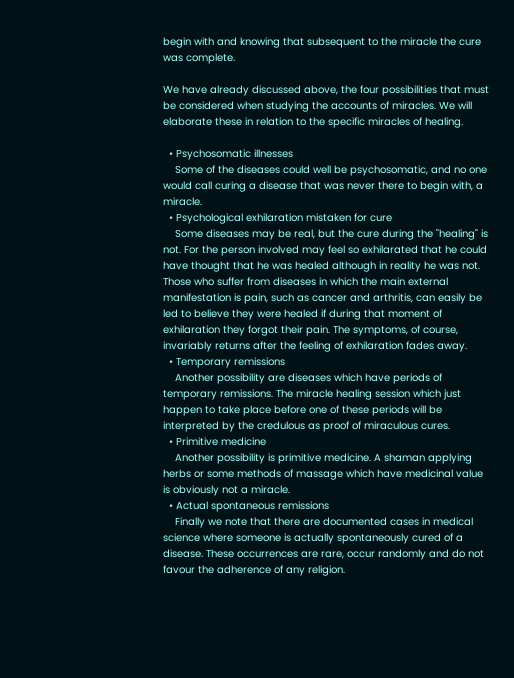begin with and knowing that subsequent to the miracle the cure was complete.

We have already discussed above, the four possibilities that must be considered when studying the accounts of miracles. We will elaborate these in relation to the specific miracles of healing.

  • Psychosomatic illnesses
    Some of the diseases could well be psychosomatic, and no one would call curing a disease that was never there to begin with, a miracle.
  • Psychological exhilaration mistaken for cure
    Some diseases may be real, but the cure during the "healing" is not. For the person involved may feel so exhilarated that he could have thought that he was healed although in reality he was not. Those who suffer from diseases in which the main external manifestation is pain, such as cancer and arthritis, can easily be led to believe they were healed if during that moment of exhilaration they forgot their pain. The symptoms, of course, invariably returns after the feeling of exhilaration fades away.
  • Temporary remissions
    Another possibility are diseases which have periods of temporary remissions. The miracle healing session which just happen to take place before one of these periods will be interpreted by the credulous as proof of miraculous cures.
  • Primitive medicine
    Another possibility is primitive medicine. A shaman applying herbs or some methods of massage which have medicinal value is obviously not a miracle.
  • Actual spontaneous remissions
    Finally we note that there are documented cases in medical science where someone is actually spontaneously cured of a disease. These occurrences are rare, occur randomly and do not favour the adherence of any religion.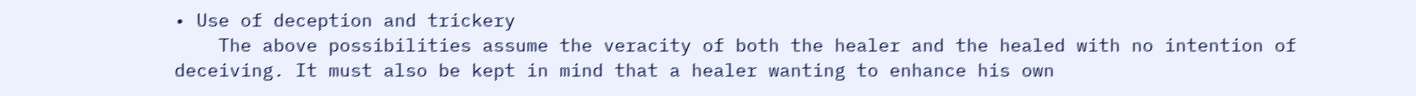• Use of deception and trickery
    The above possibilities assume the veracity of both the healer and the healed with no intention of deceiving. It must also be kept in mind that a healer wanting to enhance his own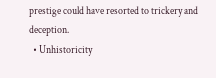prestige could have resorted to trickery and deception.
  • Unhistoricity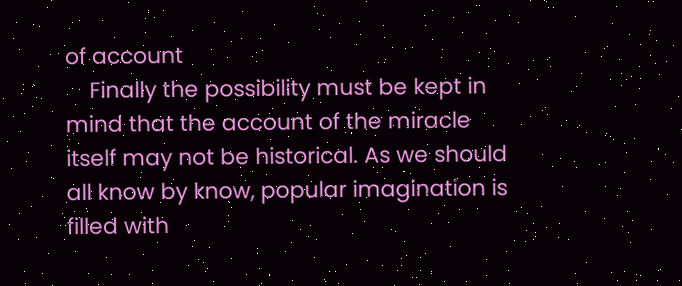of account
    Finally the possibility must be kept in mind that the account of the miracle itself may not be historical. As we should all know by know, popular imagination is filled with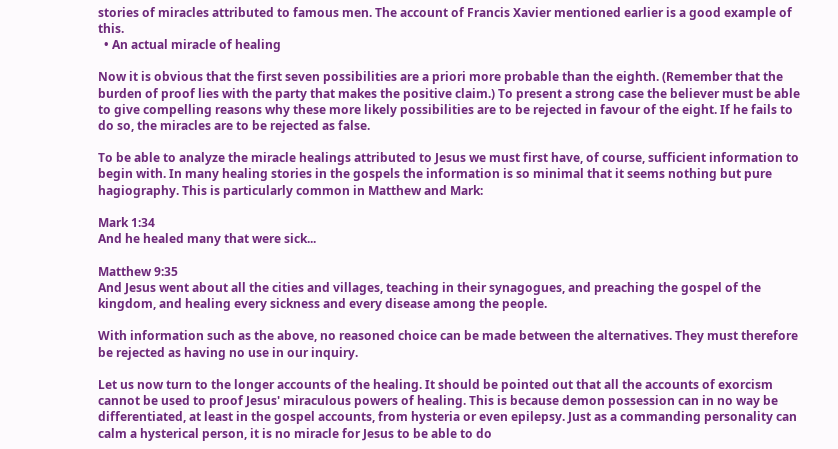stories of miracles attributed to famous men. The account of Francis Xavier mentioned earlier is a good example of this.
  • An actual miracle of healing

Now it is obvious that the first seven possibilities are a priori more probable than the eighth. (Remember that the burden of proof lies with the party that makes the positive claim.) To present a strong case the believer must be able to give compelling reasons why these more likely possibilities are to be rejected in favour of the eight. If he fails to do so, the miracles are to be rejected as false.

To be able to analyze the miracle healings attributed to Jesus we must first have, of course, sufficient information to begin with. In many healing stories in the gospels the information is so minimal that it seems nothing but pure hagiography. This is particularly common in Matthew and Mark:

Mark 1:34
And he healed many that were sick...

Matthew 9:35
And Jesus went about all the cities and villages, teaching in their synagogues, and preaching the gospel of the kingdom, and healing every sickness and every disease among the people.

With information such as the above, no reasoned choice can be made between the alternatives. They must therefore be rejected as having no use in our inquiry.

Let us now turn to the longer accounts of the healing. It should be pointed out that all the accounts of exorcism cannot be used to proof Jesus' miraculous powers of healing. This is because demon possession can in no way be differentiated, at least in the gospel accounts, from hysteria or even epilepsy. Just as a commanding personality can calm a hysterical person, it is no miracle for Jesus to be able to do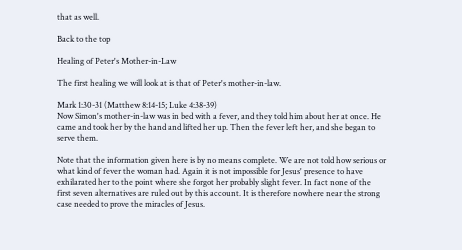that as well.

Back to the top

Healing of Peter's Mother-in-Law

The first healing we will look at is that of Peter's mother-in-law.

Mark 1:30-31 (Matthew 8:14-15; Luke 4:38-39)
Now Simon's mother-in-law was in bed with a fever, and they told him about her at once. He came and took her by the hand and lifted her up. Then the fever left her, and she began to serve them.

Note that the information given here is by no means complete. We are not told how serious or what kind of fever the woman had. Again it is not impossible for Jesus' presence to have exhilarated her to the point where she forgot her probably slight fever. In fact none of the first seven alternatives are ruled out by this account. It is therefore nowhere near the strong case needed to prove the miracles of Jesus.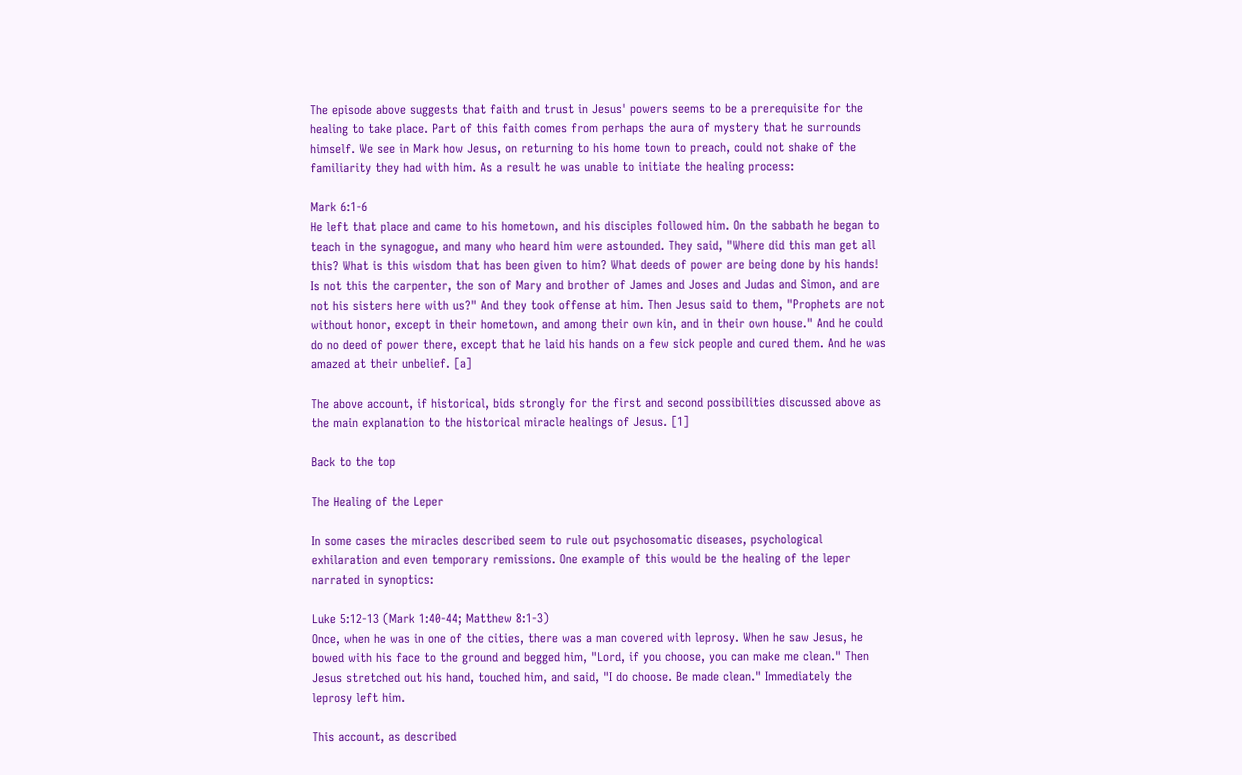The episode above suggests that faith and trust in Jesus' powers seems to be a prerequisite for the healing to take place. Part of this faith comes from perhaps the aura of mystery that he surrounds himself. We see in Mark how Jesus, on returning to his home town to preach, could not shake of the familiarity they had with him. As a result he was unable to initiate the healing process:

Mark 6:1-6
He left that place and came to his hometown, and his disciples followed him. On the sabbath he began to teach in the synagogue, and many who heard him were astounded. They said, "Where did this man get all this? What is this wisdom that has been given to him? What deeds of power are being done by his hands! Is not this the carpenter, the son of Mary and brother of James and Joses and Judas and Simon, and are not his sisters here with us?" And they took offense at him. Then Jesus said to them, "Prophets are not without honor, except in their hometown, and among their own kin, and in their own house." And he could do no deed of power there, except that he laid his hands on a few sick people and cured them. And he was amazed at their unbelief. [a]

The above account, if historical, bids strongly for the first and second possibilities discussed above as the main explanation to the historical miracle healings of Jesus. [1]

Back to the top

The Healing of the Leper

In some cases the miracles described seem to rule out psychosomatic diseases, psychological exhilaration and even temporary remissions. One example of this would be the healing of the leper narrated in synoptics:

Luke 5:12-13 (Mark 1:40-44; Matthew 8:1-3)
Once, when he was in one of the cities, there was a man covered with leprosy. When he saw Jesus, he bowed with his face to the ground and begged him, "Lord, if you choose, you can make me clean." Then Jesus stretched out his hand, touched him, and said, "I do choose. Be made clean." Immediately the leprosy left him.

This account, as described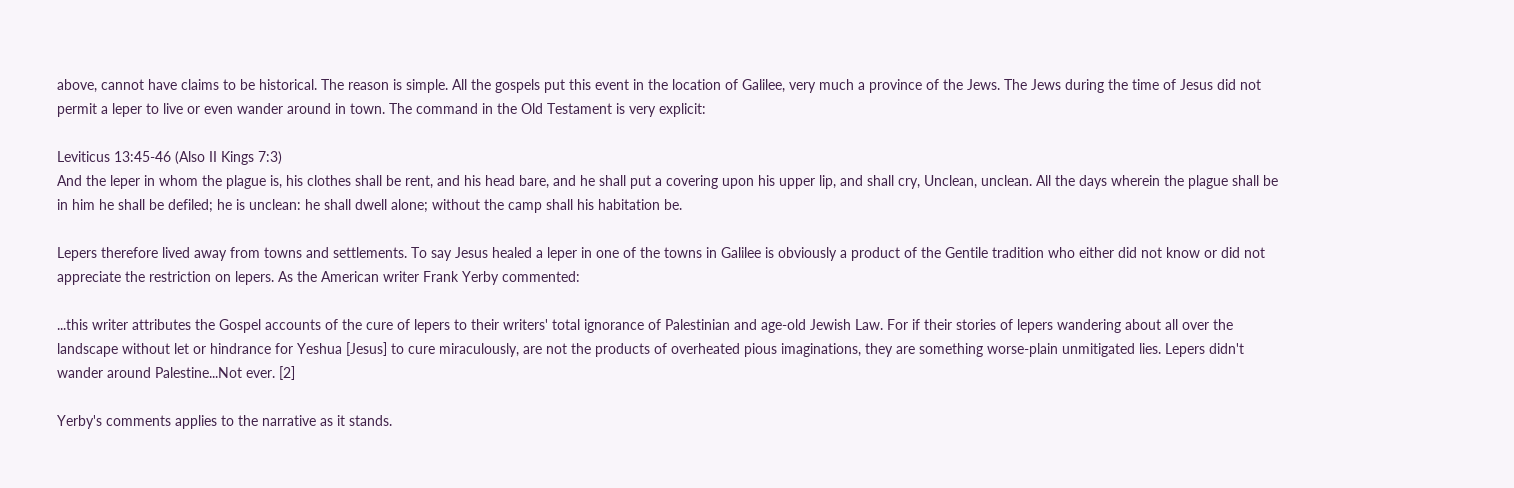above, cannot have claims to be historical. The reason is simple. All the gospels put this event in the location of Galilee, very much a province of the Jews. The Jews during the time of Jesus did not permit a leper to live or even wander around in town. The command in the Old Testament is very explicit:

Leviticus 13:45-46 (Also II Kings 7:3)
And the leper in whom the plague is, his clothes shall be rent, and his head bare, and he shall put a covering upon his upper lip, and shall cry, Unclean, unclean. All the days wherein the plague shall be in him he shall be defiled; he is unclean: he shall dwell alone; without the camp shall his habitation be.

Lepers therefore lived away from towns and settlements. To say Jesus healed a leper in one of the towns in Galilee is obviously a product of the Gentile tradition who either did not know or did not appreciate the restriction on lepers. As the American writer Frank Yerby commented:

...this writer attributes the Gospel accounts of the cure of lepers to their writers' total ignorance of Palestinian and age-old Jewish Law. For if their stories of lepers wandering about all over the landscape without let or hindrance for Yeshua [Jesus] to cure miraculously, are not the products of overheated pious imaginations, they are something worse-plain unmitigated lies. Lepers didn't wander around Palestine...Not ever. [2]

Yerby's comments applies to the narrative as it stands.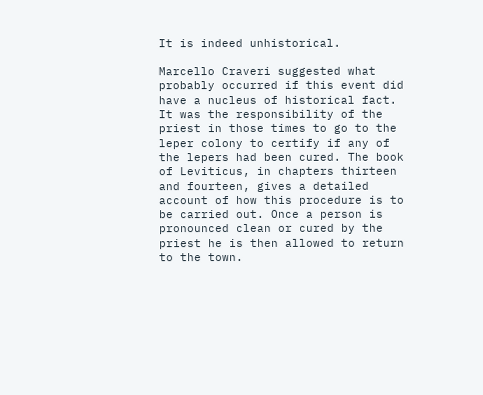It is indeed unhistorical.

Marcello Craveri suggested what probably occurred if this event did have a nucleus of historical fact. It was the responsibility of the priest in those times to go to the leper colony to certify if any of the lepers had been cured. The book of Leviticus, in chapters thirteen and fourteen, gives a detailed account of how this procedure is to be carried out. Once a person is pronounced clean or cured by the priest he is then allowed to return to the town.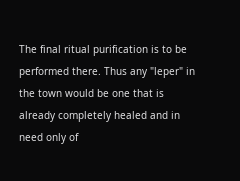The final ritual purification is to be performed there. Thus any "leper" in the town would be one that is already completely healed and in need only of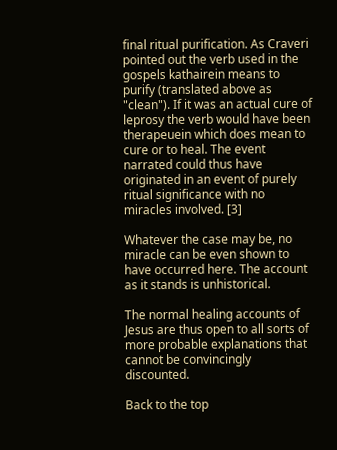final ritual purification. As Craveri pointed out the verb used in the gospels kathairein means to purify (translated above as "clean"). If it was an actual cure of leprosy the verb would have been therapeuein which does mean to cure or to heal. The event narrated could thus have originated in an event of purely ritual significance with no miracles involved. [3]

Whatever the case may be, no miracle can be even shown to have occurred here. The account as it stands is unhistorical.

The normal healing accounts of Jesus are thus open to all sorts of more probable explanations that cannot be convincingly discounted.

Back to the top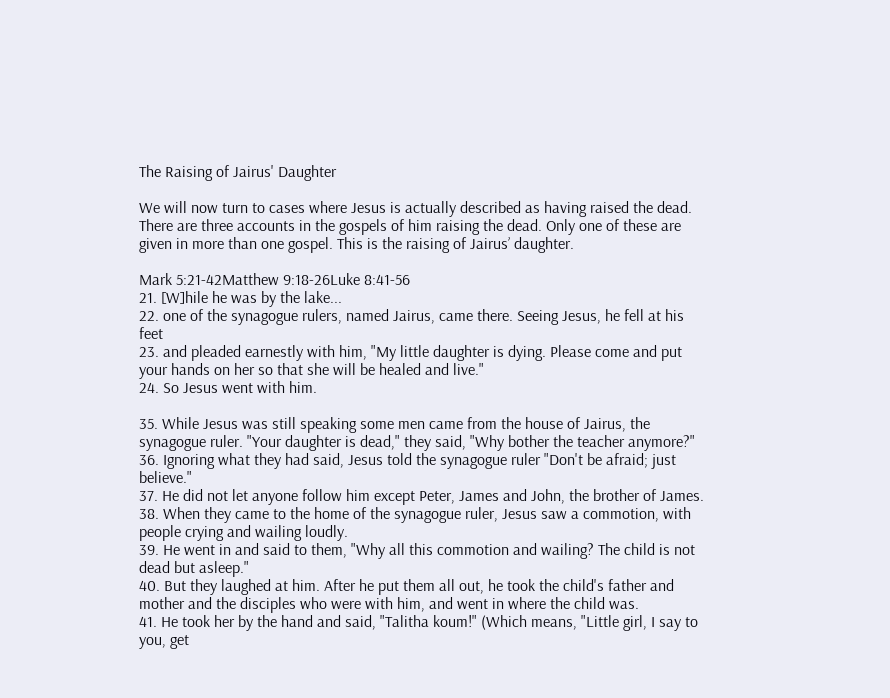The Raising of Jairus' Daughter

We will now turn to cases where Jesus is actually described as having raised the dead. There are three accounts in the gospels of him raising the dead. Only one of these are given in more than one gospel. This is the raising of Jairus’ daughter.

Mark 5:21-42Matthew 9:18-26Luke 8:41-56
21. [W]hile he was by the lake...
22. one of the synagogue rulers, named Jairus, came there. Seeing Jesus, he fell at his feet
23. and pleaded earnestly with him, "My little daughter is dying. Please come and put your hands on her so that she will be healed and live."
24. So Jesus went with him.

35. While Jesus was still speaking some men came from the house of Jairus, the synagogue ruler. "Your daughter is dead," they said, "Why bother the teacher anymore?"
36. Ignoring what they had said, Jesus told the synagogue ruler "Don't be afraid; just believe."
37. He did not let anyone follow him except Peter, James and John, the brother of James.
38. When they came to the home of the synagogue ruler, Jesus saw a commotion, with people crying and wailing loudly.
39. He went in and said to them, "Why all this commotion and wailing? The child is not dead but asleep."
40. But they laughed at him. After he put them all out, he took the child's father and mother and the disciples who were with him, and went in where the child was.
41. He took her by the hand and said, "Talitha koum!" (Which means, "Little girl, I say to you, get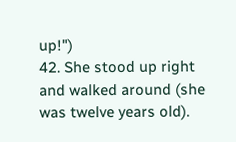up!")
42. She stood up right and walked around (she was twelve years old).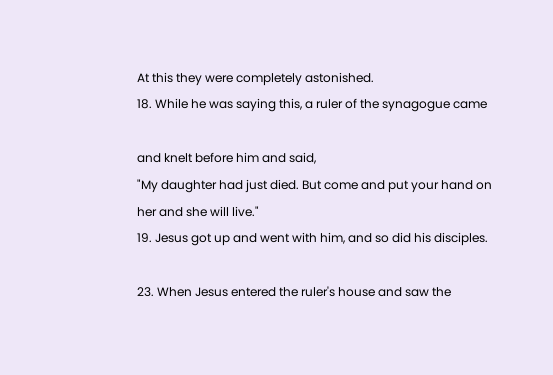At this they were completely astonished.
18. While he was saying this, a ruler of the synagogue came

and knelt before him and said,
"My daughter had just died. But come and put your hand on her and she will live."
19. Jesus got up and went with him, and so did his disciples.

23. When Jesus entered the ruler's house and saw the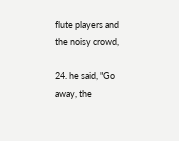flute players and the noisy crowd,

24. he said, "Go away, the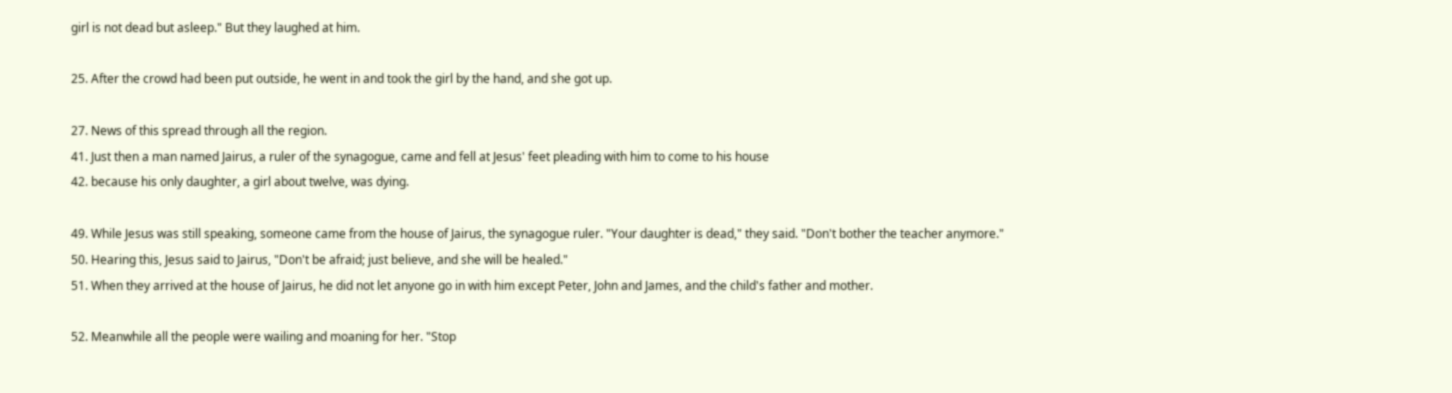girl is not dead but asleep." But they laughed at him.

25. After the crowd had been put outside, he went in and took the girl by the hand, and she got up.

27. News of this spread through all the region.
41. Just then a man named Jairus, a ruler of the synagogue, came and fell at Jesus' feet pleading with him to come to his house
42. because his only daughter, a girl about twelve, was dying.

49. While Jesus was still speaking, someone came from the house of Jairus, the synagogue ruler. "Your daughter is dead," they said. "Don't bother the teacher anymore."
50. Hearing this, Jesus said to Jairus, "Don't be afraid; just believe, and she will be healed."
51. When they arrived at the house of Jairus, he did not let anyone go in with him except Peter, John and James, and the child's father and mother.

52. Meanwhile all the people were wailing and moaning for her. "Stop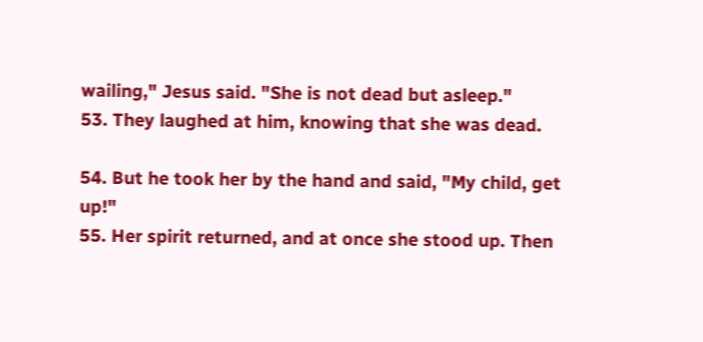wailing," Jesus said. "She is not dead but asleep."
53. They laughed at him, knowing that she was dead.

54. But he took her by the hand and said, "My child, get up!"
55. Her spirit returned, and at once she stood up. Then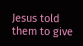Jesus told them to give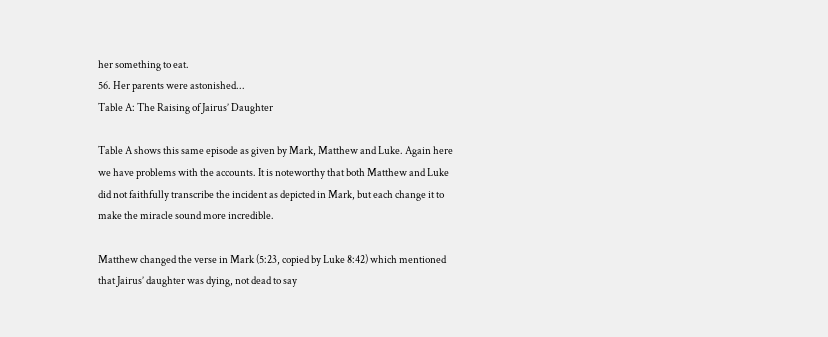her something to eat.
56. Her parents were astonished...
Table A: The Raising of Jairus’ Daughter

Table A shows this same episode as given by Mark, Matthew and Luke. Again here we have problems with the accounts. It is noteworthy that both Matthew and Luke did not faithfully transcribe the incident as depicted in Mark, but each change it to make the miracle sound more incredible.

Matthew changed the verse in Mark (5:23, copied by Luke 8:42) which mentioned that Jairus’ daughter was dying, not dead to say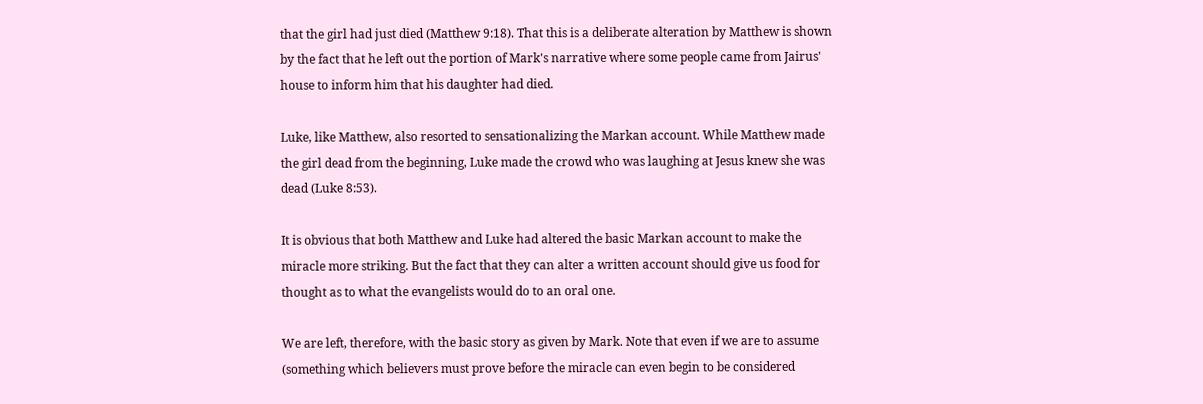that the girl had just died (Matthew 9:18). That this is a deliberate alteration by Matthew is shown by the fact that he left out the portion of Mark's narrative where some people came from Jairus' house to inform him that his daughter had died.

Luke, like Matthew, also resorted to sensationalizing the Markan account. While Matthew made the girl dead from the beginning, Luke made the crowd who was laughing at Jesus knew she was dead (Luke 8:53).

It is obvious that both Matthew and Luke had altered the basic Markan account to make the miracle more striking. But the fact that they can alter a written account should give us food for thought as to what the evangelists would do to an oral one.

We are left, therefore, with the basic story as given by Mark. Note that even if we are to assume (something which believers must prove before the miracle can even begin to be considered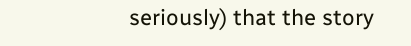seriously) that the story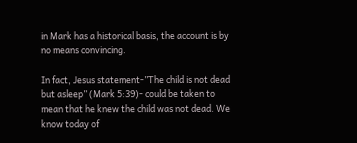in Mark has a historical basis, the account is by no means convincing.

In fact, Jesus statement-”The child is not dead but asleep” (Mark 5:39)- could be taken to mean that he knew the child was not dead. We know today of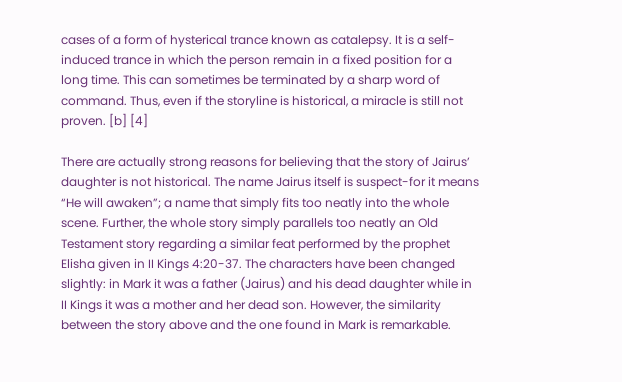cases of a form of hysterical trance known as catalepsy. It is a self-induced trance in which the person remain in a fixed position for a long time. This can sometimes be terminated by a sharp word of command. Thus, even if the storyline is historical, a miracle is still not proven. [b] [4]

There are actually strong reasons for believing that the story of Jairus’ daughter is not historical. The name Jairus itself is suspect-for it means “He will awaken”; a name that simply fits too neatly into the whole scene. Further, the whole story simply parallels too neatly an Old Testament story regarding a similar feat performed by the prophet Elisha given in II Kings 4:20-37. The characters have been changed slightly: in Mark it was a father (Jairus) and his dead daughter while in II Kings it was a mother and her dead son. However, the similarity between the story above and the one found in Mark is remarkable.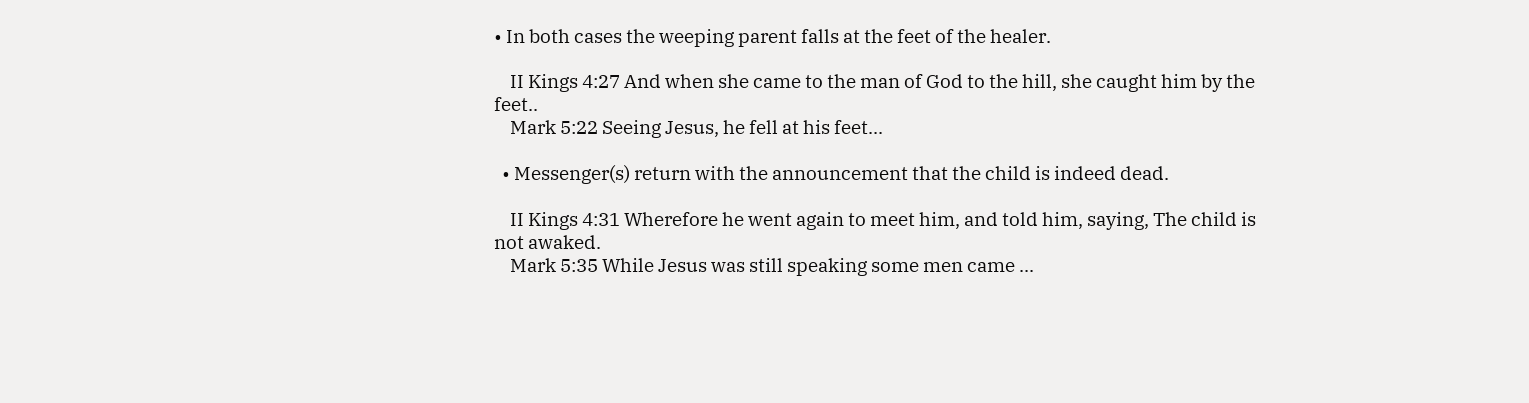• In both cases the weeping parent falls at the feet of the healer.

    II Kings 4:27 And when she came to the man of God to the hill, she caught him by the feet..
    Mark 5:22 Seeing Jesus, he fell at his feet...

  • Messenger(s) return with the announcement that the child is indeed dead.

    II Kings 4:31 Wherefore he went again to meet him, and told him, saying, The child is not awaked.
    Mark 5:35 While Jesus was still speaking some men came ...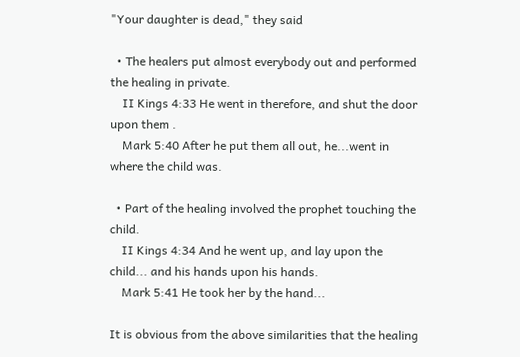"Your daughter is dead," they said

  • The healers put almost everybody out and performed the healing in private.
    II Kings 4:33 He went in therefore, and shut the door upon them .
    Mark 5:40 After he put them all out, he...went in where the child was.

  • Part of the healing involved the prophet touching the child.
    II Kings 4:34 And he went up, and lay upon the child... and his hands upon his hands.
    Mark 5:41 He took her by the hand...

It is obvious from the above similarities that the healing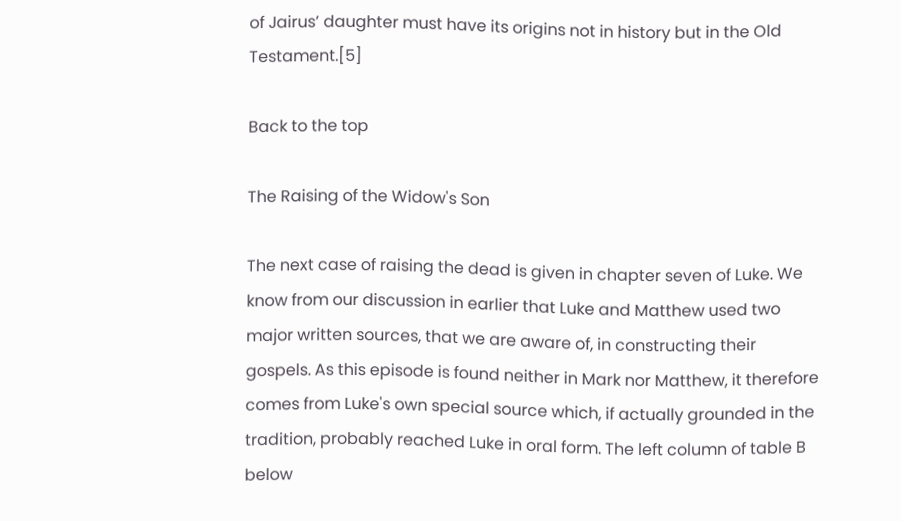of Jairus’ daughter must have its origins not in history but in the Old Testament.[5]

Back to the top

The Raising of the Widow's Son

The next case of raising the dead is given in chapter seven of Luke. We know from our discussion in earlier that Luke and Matthew used two major written sources, that we are aware of, in constructing their gospels. As this episode is found neither in Mark nor Matthew, it therefore comes from Luke's own special source which, if actually grounded in the tradition, probably reached Luke in oral form. The left column of table B below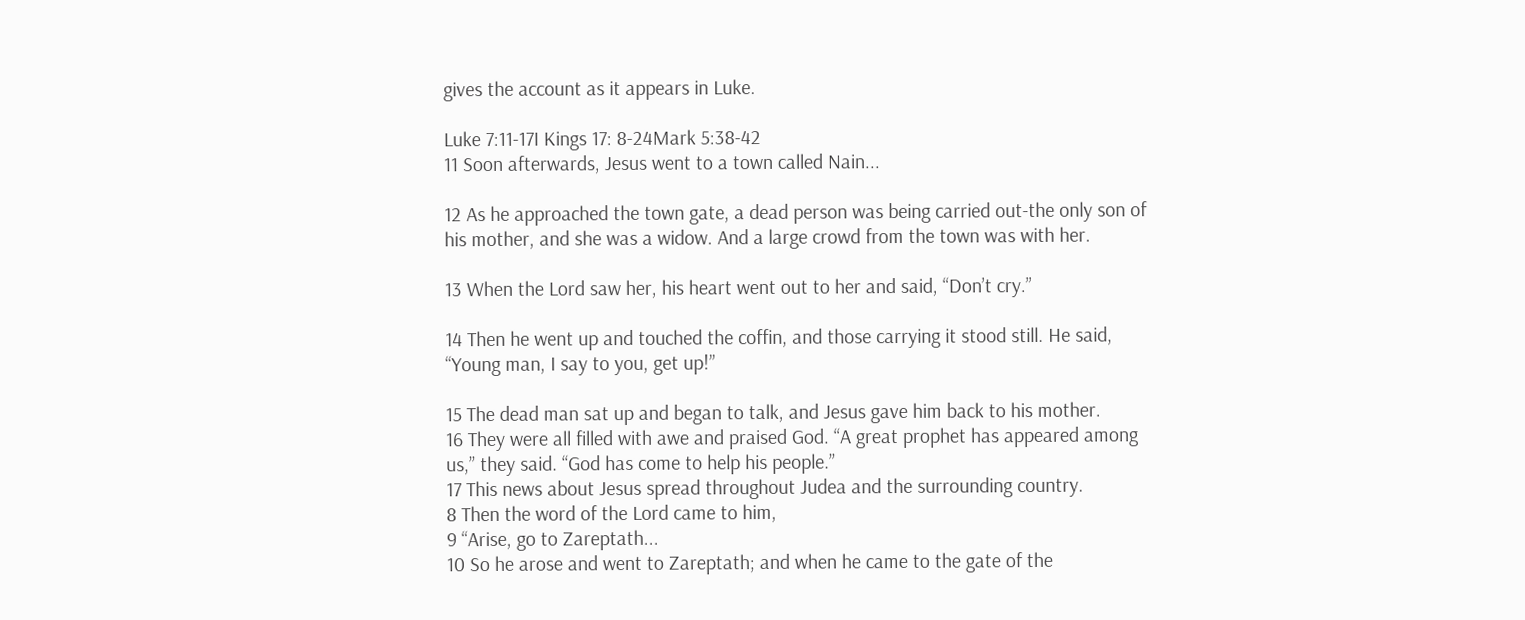gives the account as it appears in Luke.

Luke 7:11-17I Kings 17: 8-24Mark 5:38-42
11 Soon afterwards, Jesus went to a town called Nain...

12 As he approached the town gate, a dead person was being carried out-the only son of his mother, and she was a widow. And a large crowd from the town was with her.

13 When the Lord saw her, his heart went out to her and said, “Don’t cry.”

14 Then he went up and touched the coffin, and those carrying it stood still. He said, “Young man, I say to you, get up!”

15 The dead man sat up and began to talk, and Jesus gave him back to his mother.
16 They were all filled with awe and praised God. “A great prophet has appeared among us,” they said. “God has come to help his people.”
17 This news about Jesus spread throughout Judea and the surrounding country.
8 Then the word of the Lord came to him,
9 “Arise, go to Zareptath...
10 So he arose and went to Zareptath; and when he came to the gate of the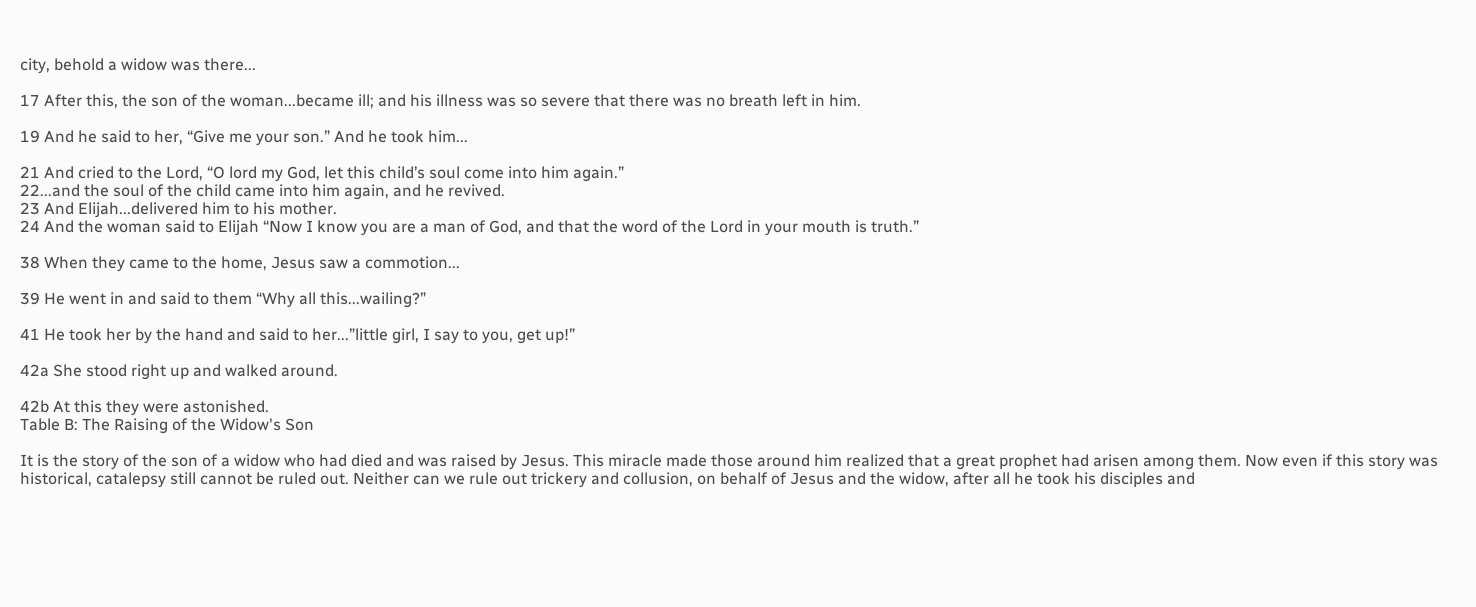city, behold a widow was there...

17 After this, the son of the woman...became ill; and his illness was so severe that there was no breath left in him.

19 And he said to her, “Give me your son.” And he took him...

21 And cried to the Lord, “O lord my God, let this child’s soul come into him again.”
22...and the soul of the child came into him again, and he revived.
23 And Elijah...delivered him to his mother.
24 And the woman said to Elijah “Now I know you are a man of God, and that the word of the Lord in your mouth is truth.”

38 When they came to the home, Jesus saw a commotion...

39 He went in and said to them “Why all this...wailing?”

41 He took her by the hand and said to her...”little girl, I say to you, get up!”

42a She stood right up and walked around.

42b At this they were astonished.
Table B: The Raising of the Widow's Son

It is the story of the son of a widow who had died and was raised by Jesus. This miracle made those around him realized that a great prophet had arisen among them. Now even if this story was historical, catalepsy still cannot be ruled out. Neither can we rule out trickery and collusion, on behalf of Jesus and the widow, after all he took his disciples and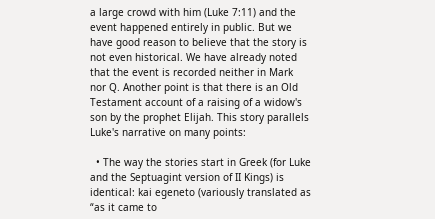a large crowd with him (Luke 7:11) and the event happened entirely in public. But we have good reason to believe that the story is not even historical. We have already noted that the event is recorded neither in Mark nor Q. Another point is that there is an Old Testament account of a raising of a widow's son by the prophet Elijah. This story parallels Luke's narrative on many points:

  • The way the stories start in Greek (for Luke and the Septuagint version of II Kings) is identical: kai egeneto (variously translated as “as it came to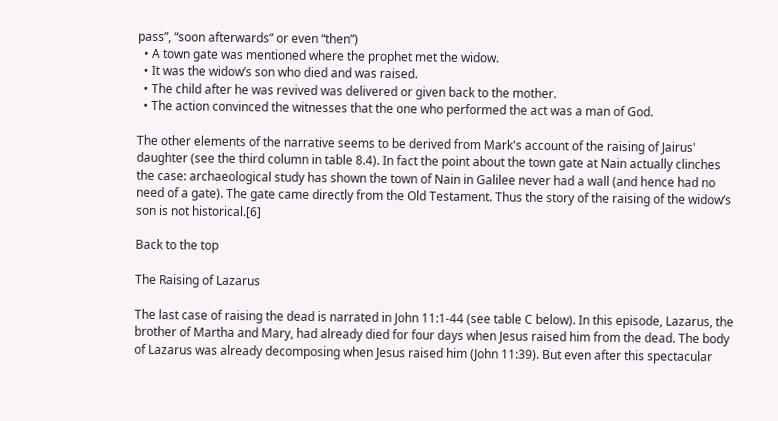pass”, “soon afterwards” or even “then”)
  • A town gate was mentioned where the prophet met the widow.
  • It was the widow’s son who died and was raised.
  • The child after he was revived was delivered or given back to the mother.
  • The action convinced the witnesses that the one who performed the act was a man of God.

The other elements of the narrative seems to be derived from Mark's account of the raising of Jairus' daughter (see the third column in table 8.4). In fact the point about the town gate at Nain actually clinches the case: archaeological study has shown the town of Nain in Galilee never had a wall (and hence had no need of a gate). The gate came directly from the Old Testament. Thus the story of the raising of the widow’s son is not historical.[6]

Back to the top

The Raising of Lazarus

The last case of raising the dead is narrated in John 11:1-44 (see table C below). In this episode, Lazarus, the brother of Martha and Mary, had already died for four days when Jesus raised him from the dead. The body of Lazarus was already decomposing when Jesus raised him (John 11:39). But even after this spectacular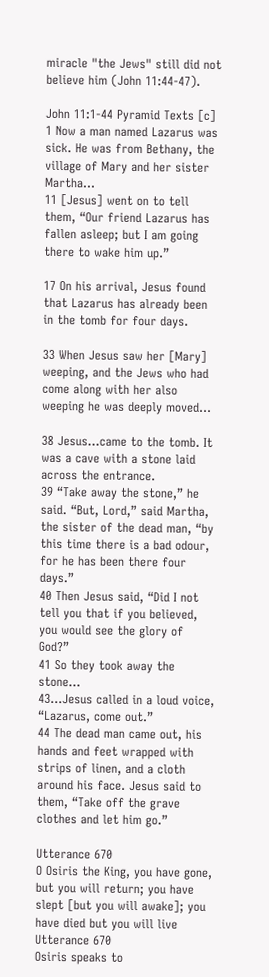miracle "the Jews" still did not believe him (John 11:44-47).

John 11:1-44 Pyramid Texts [c]
1 Now a man named Lazarus was sick. He was from Bethany, the village of Mary and her sister Martha...
11 [Jesus] went on to tell them, “Our friend Lazarus has fallen asleep; but I am going there to wake him up.”

17 On his arrival, Jesus found that Lazarus has already been in the tomb for four days.

33 When Jesus saw her [Mary] weeping, and the Jews who had come along with her also weeping he was deeply moved...

38 Jesus...came to the tomb. It was a cave with a stone laid across the entrance.
39 “Take away the stone,” he said. “But, Lord,” said Martha, the sister of the dead man, “by this time there is a bad odour, for he has been there four days.”
40 Then Jesus said, “Did I not tell you that if you believed, you would see the glory of God?”
41 So they took away the stone...
43...Jesus called in a loud voice, “Lazarus, come out.”
44 The dead man came out, his hands and feet wrapped with strips of linen, and a cloth around his face. Jesus said to them, “Take off the grave clothes and let him go.”

Utterance 670
O Osiris the King, you have gone, but you will return; you have slept [but you will awake]; you have died but you will live
Utterance 670
Osiris speaks to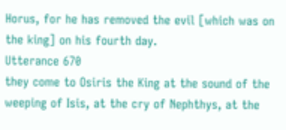Horus, for he has removed the evil [which was on the king] on his fourth day.
Utterance 670
they come to Osiris the King at the sound of the weeping of Isis, at the cry of Nephthys, at the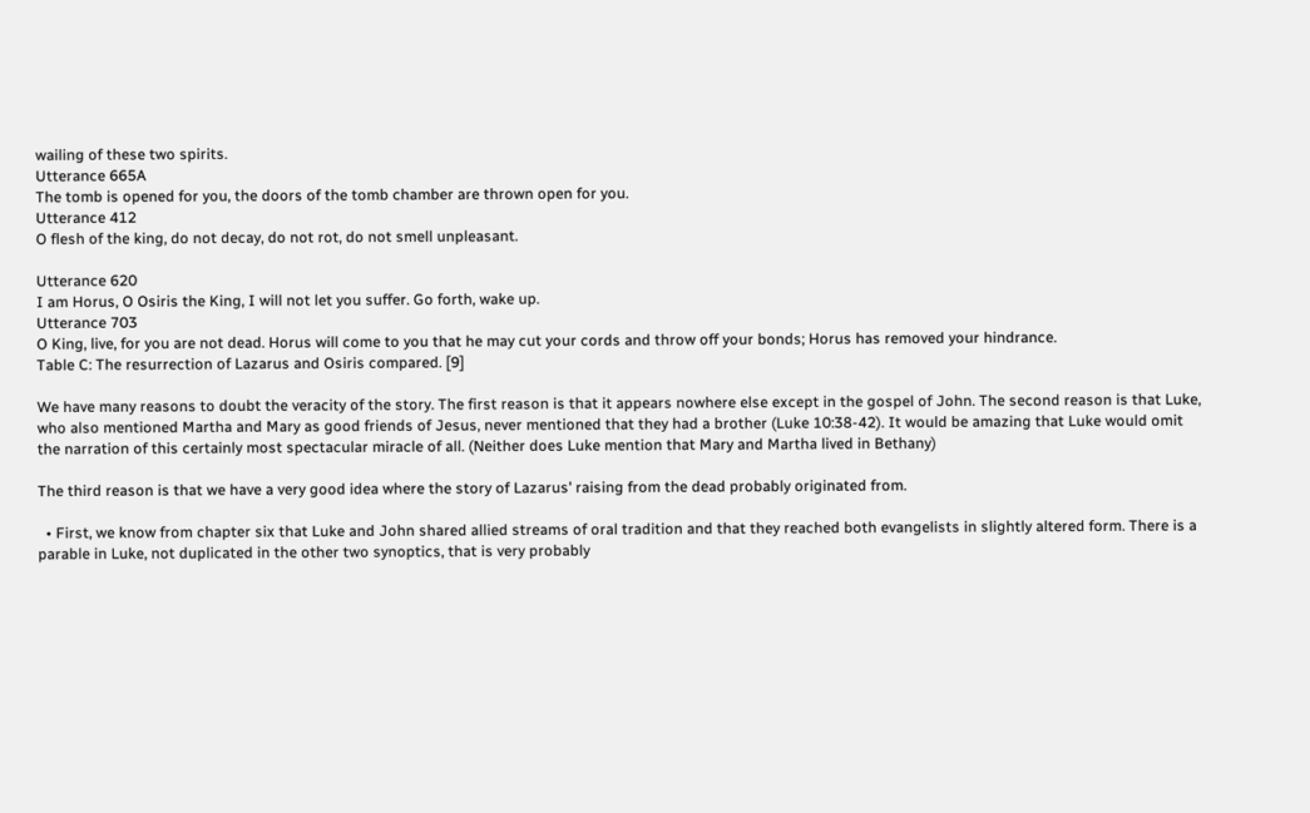wailing of these two spirits.
Utterance 665A
The tomb is opened for you, the doors of the tomb chamber are thrown open for you.
Utterance 412
O flesh of the king, do not decay, do not rot, do not smell unpleasant.

Utterance 620
I am Horus, O Osiris the King, I will not let you suffer. Go forth, wake up.
Utterance 703
O King, live, for you are not dead. Horus will come to you that he may cut your cords and throw off your bonds; Horus has removed your hindrance.
Table C: The resurrection of Lazarus and Osiris compared. [9]

We have many reasons to doubt the veracity of the story. The first reason is that it appears nowhere else except in the gospel of John. The second reason is that Luke, who also mentioned Martha and Mary as good friends of Jesus, never mentioned that they had a brother (Luke 10:38-42). It would be amazing that Luke would omit the narration of this certainly most spectacular miracle of all. (Neither does Luke mention that Mary and Martha lived in Bethany)

The third reason is that we have a very good idea where the story of Lazarus' raising from the dead probably originated from.

  • First, we know from chapter six that Luke and John shared allied streams of oral tradition and that they reached both evangelists in slightly altered form. There is a parable in Luke, not duplicated in the other two synoptics, that is very probably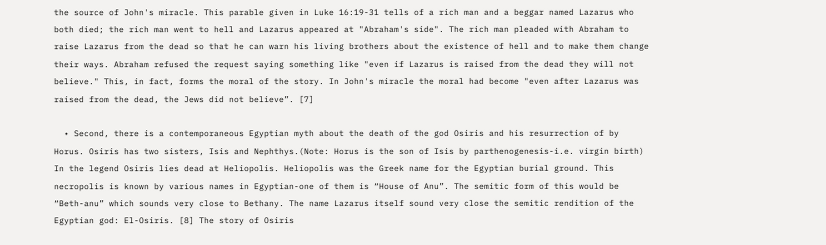the source of John's miracle. This parable given in Luke 16:19-31 tells of a rich man and a beggar named Lazarus who both died; the rich man went to hell and Lazarus appeared at "Abraham's side". The rich man pleaded with Abraham to raise Lazarus from the dead so that he can warn his living brothers about the existence of hell and to make them change their ways. Abraham refused the request saying something like "even if Lazarus is raised from the dead they will not believe." This, in fact, forms the moral of the story. In John's miracle the moral had become "even after Lazarus was raised from the dead, the Jews did not believe”. [7]

  • Second, there is a contemporaneous Egyptian myth about the death of the god Osiris and his resurrection of by Horus. Osiris has two sisters, Isis and Nephthys.(Note: Horus is the son of Isis by parthenogenesis-i.e. virgin birth) In the legend Osiris lies dead at Heliopolis. Heliopolis was the Greek name for the Egyptian burial ground. This necropolis is known by various names in Egyptian-one of them is “House of Anu”. The semitic form of this would be “Beth-anu” which sounds very close to Bethany. The name Lazarus itself sound very close the semitic rendition of the Egyptian god: El-Osiris. [8] The story of Osiris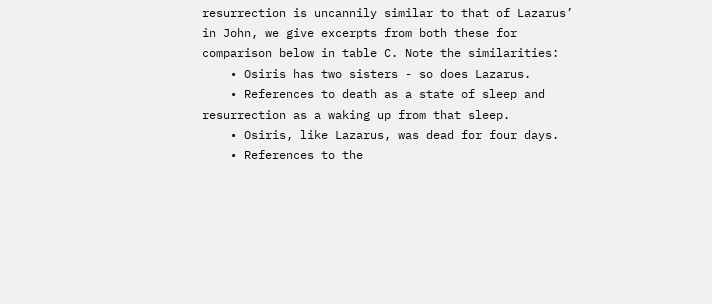resurrection is uncannily similar to that of Lazarus’ in John, we give excerpts from both these for comparison below in table C. Note the similarities:
    • Osiris has two sisters - so does Lazarus.
    • References to death as a state of sleep and resurrection as a waking up from that sleep.
    • Osiris, like Lazarus, was dead for four days.
    • References to the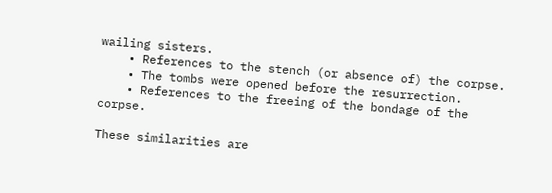wailing sisters.
    • References to the stench (or absence of) the corpse.
    • The tombs were opened before the resurrection.
    • References to the freeing of the bondage of the corpse.

These similarities are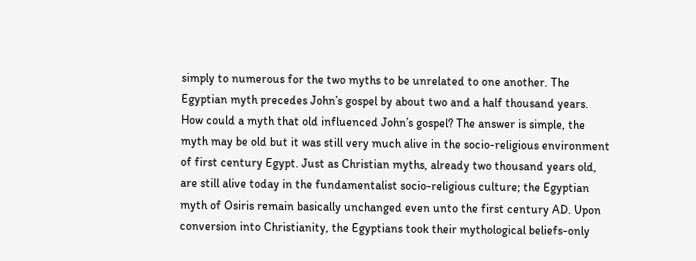simply to numerous for the two myths to be unrelated to one another. The Egyptian myth precedes John’s gospel by about two and a half thousand years. How could a myth that old influenced John’s gospel? The answer is simple, the myth may be old but it was still very much alive in the socio-religious environment of first century Egypt. Just as Christian myths, already two thousand years old, are still alive today in the fundamentalist socio-religious culture; the Egyptian myth of Osiris remain basically unchanged even unto the first century AD. Upon conversion into Christianity, the Egyptians took their mythological beliefs-only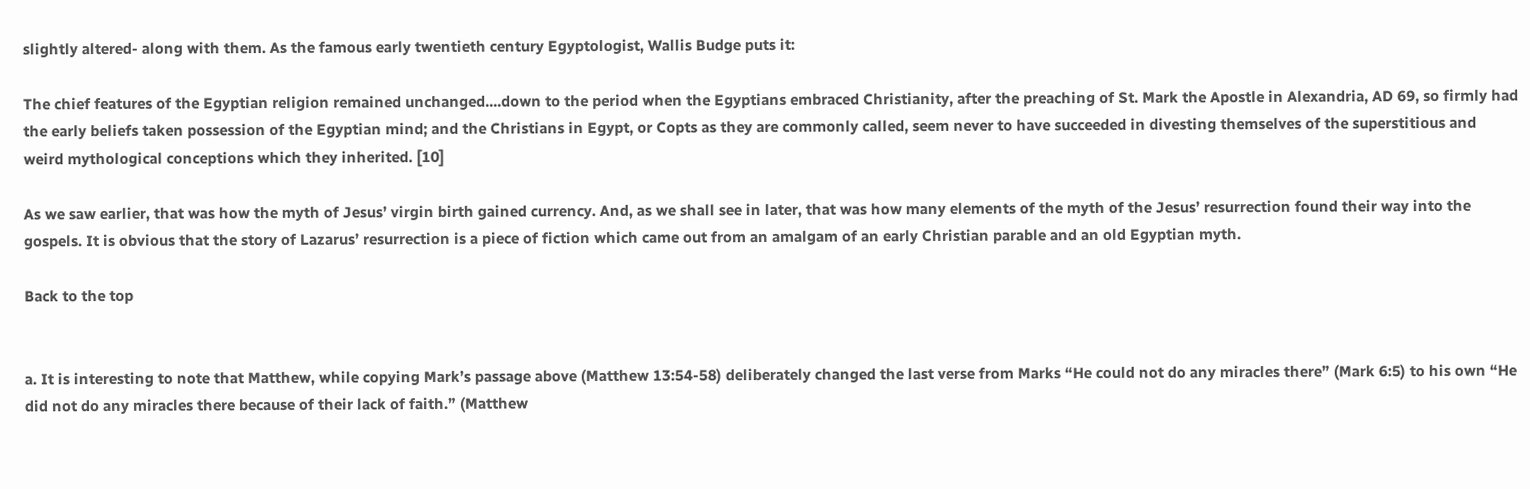slightly altered- along with them. As the famous early twentieth century Egyptologist, Wallis Budge puts it:

The chief features of the Egyptian religion remained unchanged....down to the period when the Egyptians embraced Christianity, after the preaching of St. Mark the Apostle in Alexandria, AD 69, so firmly had the early beliefs taken possession of the Egyptian mind; and the Christians in Egypt, or Copts as they are commonly called, seem never to have succeeded in divesting themselves of the superstitious and weird mythological conceptions which they inherited. [10]

As we saw earlier, that was how the myth of Jesus’ virgin birth gained currency. And, as we shall see in later, that was how many elements of the myth of the Jesus’ resurrection found their way into the gospels. It is obvious that the story of Lazarus’ resurrection is a piece of fiction which came out from an amalgam of an early Christian parable and an old Egyptian myth.

Back to the top


a. It is interesting to note that Matthew, while copying Mark’s passage above (Matthew 13:54-58) deliberately changed the last verse from Marks “He could not do any miracles there” (Mark 6:5) to his own “He did not do any miracles there because of their lack of faith.” (Matthew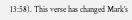13:58). This verse has changed Mark’s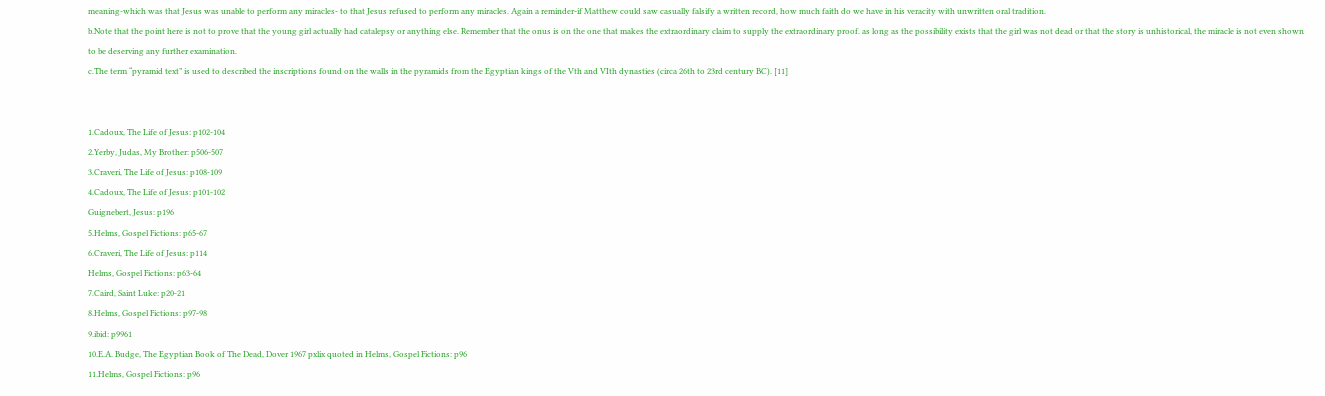meaning-which was that Jesus was unable to perform any miracles- to that Jesus refused to perform any miracles. Again a reminder-if Matthew could saw casually falsify a written record, how much faith do we have in his veracity with unwritten oral tradition.
b.Note that the point here is not to prove that the young girl actually had catalepsy or anything else. Remember that the onus is on the one that makes the extraordinary claim to supply the extraordinary proof. as long as the possibility exists that the girl was not dead or that the story is unhistorical, the miracle is not even shown to be deserving any further examination.
c.The term “pyramid text” is used to described the inscriptions found on the walls in the pyramids from the Egyptian kings of the Vth and VIth dynasties (circa 26th to 23rd century BC). [11]


1.Cadoux, The Life of Jesus: p102-104
2.Yerby, Judas, My Brother: p506-507
3.Craveri, The Life of Jesus: p108-109
4.Cadoux, The Life of Jesus: p101-102
Guignebert, Jesus: p196
5.Helms, Gospel Fictions: p65-67
6.Craveri, The Life of Jesus: p114
Helms, Gospel Fictions: p63-64
7.Caird, Saint Luke: p20-21
8.Helms, Gospel Fictions: p97-98
9.ibid: p9961
10.E.A. Budge, The Egyptian Book of The Dead, Dover 1967 pxlix quoted in Helms, Gospel Fictions: p96
11.Helms, Gospel Fictions: p96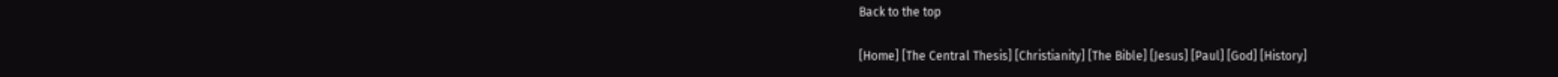Back to the top

[Home] [The Central Thesis] [Christianity] [The Bible] [Jesus] [Paul] [God] [History]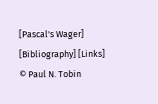[Pascal's Wager] [Bibliography] [Links]
© Paul N. Tobin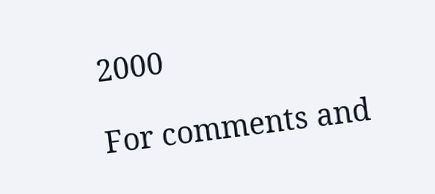2000

For comments and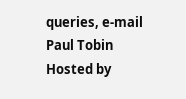queries, e-mail Paul Tobin
Hosted by